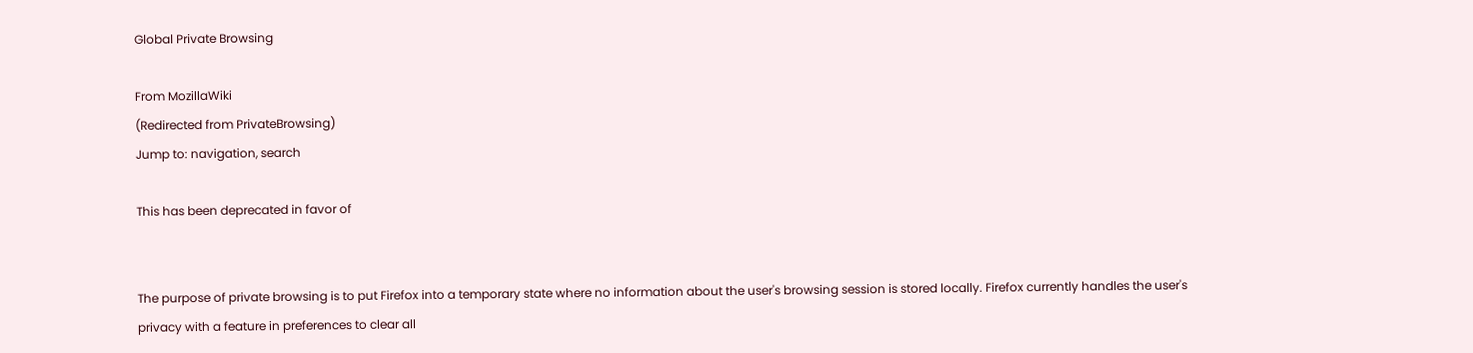Global Private Browsing

From MozillaWiki
(Redirected from PrivateBrowsing)
Jump to: navigation, search

This has been deprecated in favor of


The purpose of private browsing is to put Firefox into a temporary state where no information about the user's browsing session is stored locally. Firefox currently handles the user's privacy with a feature in preferences to clear all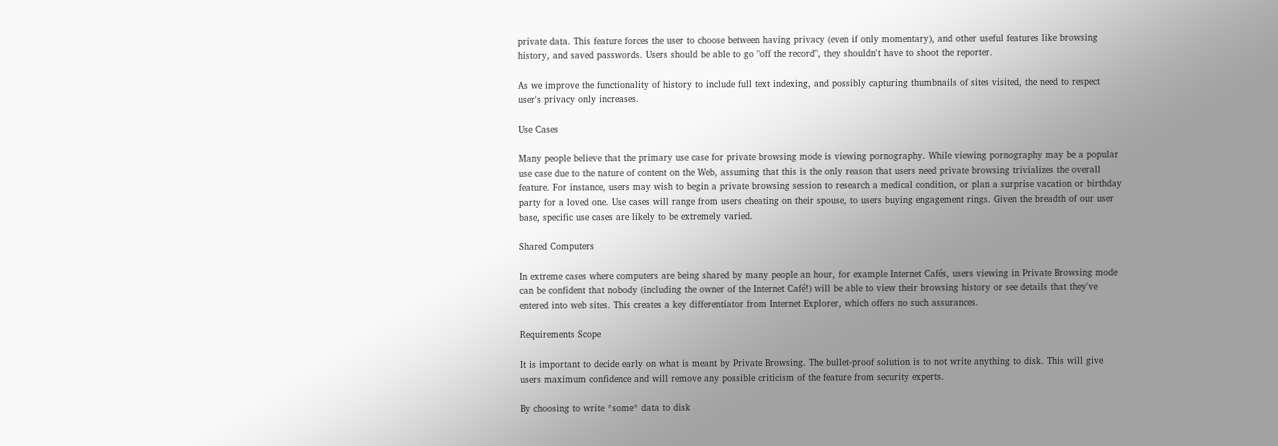private data. This feature forces the user to choose between having privacy (even if only momentary), and other useful features like browsing history, and saved passwords. Users should be able to go "off the record", they shouldn't have to shoot the reporter.

As we improve the functionality of history to include full text indexing, and possibly capturing thumbnails of sites visited, the need to respect user's privacy only increases.

Use Cases

Many people believe that the primary use case for private browsing mode is viewing pornography. While viewing pornography may be a popular use case due to the nature of content on the Web, assuming that this is the only reason that users need private browsing trivializes the overall feature. For instance, users may wish to begin a private browsing session to research a medical condition, or plan a surprise vacation or birthday party for a loved one. Use cases will range from users cheating on their spouse, to users buying engagement rings. Given the breadth of our user base, specific use cases are likely to be extremely varied.

Shared Computers

In extreme cases where computers are being shared by many people an hour, for example Internet Cafés, users viewing in Private Browsing mode can be confident that nobody (including the owner of the Internet Café!) will be able to view their browsing history or see details that they've entered into web sites. This creates a key differentiator from Internet Explorer, which offers no such assurances.

Requirements Scope

It is important to decide early on what is meant by Private Browsing. The bullet-proof solution is to not write anything to disk. This will give users maximum confidence and will remove any possible criticism of the feature from security experts.

By choosing to write *some* data to disk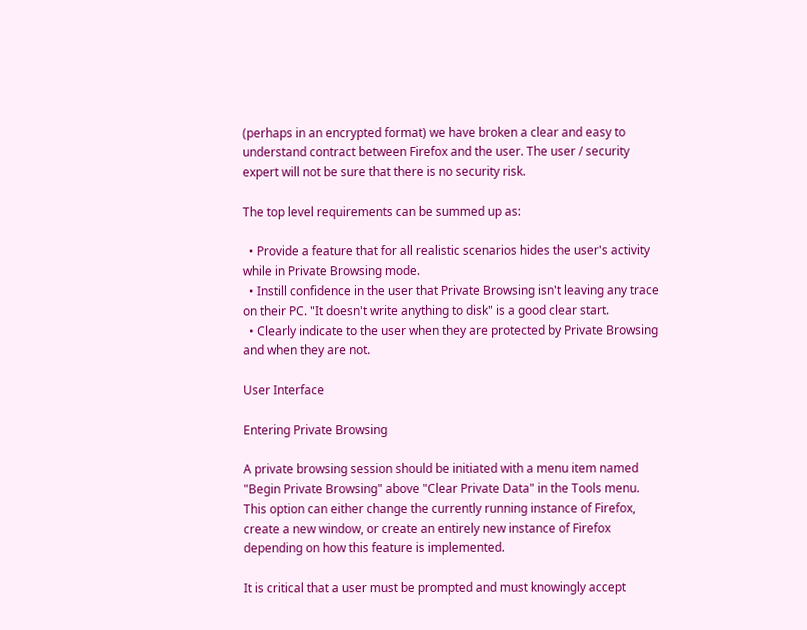(perhaps in an encrypted format) we have broken a clear and easy to understand contract between Firefox and the user. The user / security expert will not be sure that there is no security risk.

The top level requirements can be summed up as:

  • Provide a feature that for all realistic scenarios hides the user's activity while in Private Browsing mode.
  • Instill confidence in the user that Private Browsing isn't leaving any trace on their PC. "It doesn't write anything to disk" is a good clear start.
  • Clearly indicate to the user when they are protected by Private Browsing and when they are not.

User Interface

Entering Private Browsing

A private browsing session should be initiated with a menu item named "Begin Private Browsing" above "Clear Private Data" in the Tools menu. This option can either change the currently running instance of Firefox, create a new window, or create an entirely new instance of Firefox depending on how this feature is implemented.

It is critical that a user must be prompted and must knowingly accept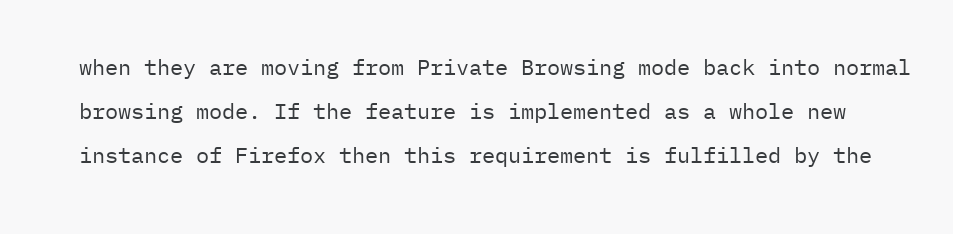when they are moving from Private Browsing mode back into normal browsing mode. If the feature is implemented as a whole new instance of Firefox then this requirement is fulfilled by the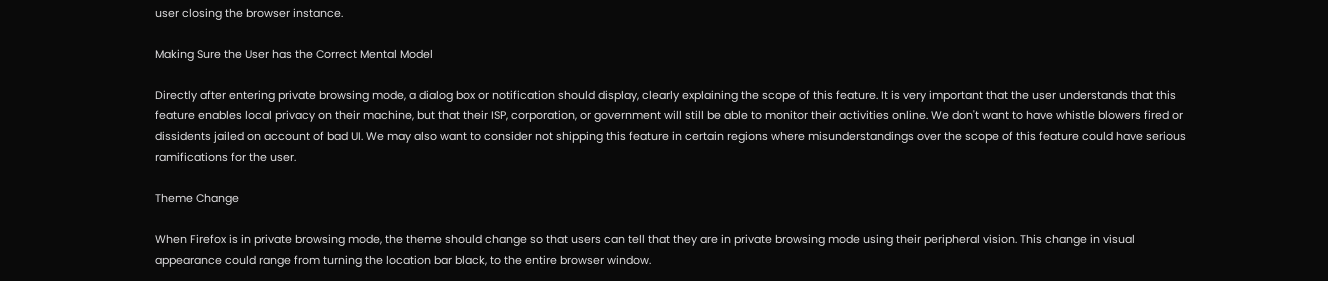user closing the browser instance.

Making Sure the User has the Correct Mental Model

Directly after entering private browsing mode, a dialog box or notification should display, clearly explaining the scope of this feature. It is very important that the user understands that this feature enables local privacy on their machine, but that their ISP, corporation, or government will still be able to monitor their activities online. We don't want to have whistle blowers fired or dissidents jailed on account of bad UI. We may also want to consider not shipping this feature in certain regions where misunderstandings over the scope of this feature could have serious ramifications for the user.

Theme Change

When Firefox is in private browsing mode, the theme should change so that users can tell that they are in private browsing mode using their peripheral vision. This change in visual appearance could range from turning the location bar black, to the entire browser window.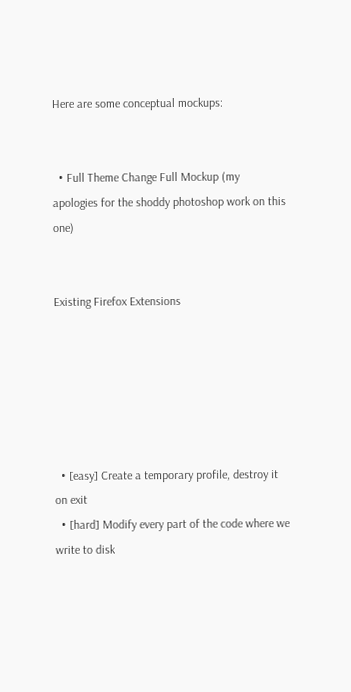Here are some conceptual mockups:


  • Full Theme Change Full Mockup (my apologies for the shoddy photoshop work on this one)


Existing Firefox Extensions






  • [easy] Create a temporary profile, destroy it on exit
  • [hard] Modify every part of the code where we write to disk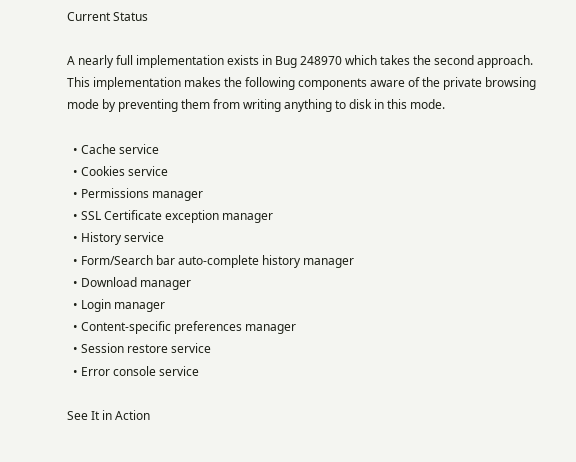Current Status

A nearly full implementation exists in Bug 248970 which takes the second approach. This implementation makes the following components aware of the private browsing mode by preventing them from writing anything to disk in this mode.

  • Cache service
  • Cookies service
  • Permissions manager
  • SSL Certificate exception manager
  • History service
  • Form/Search bar auto-complete history manager
  • Download manager
  • Login manager
  • Content-specific preferences manager
  • Session restore service
  • Error console service

See It in Action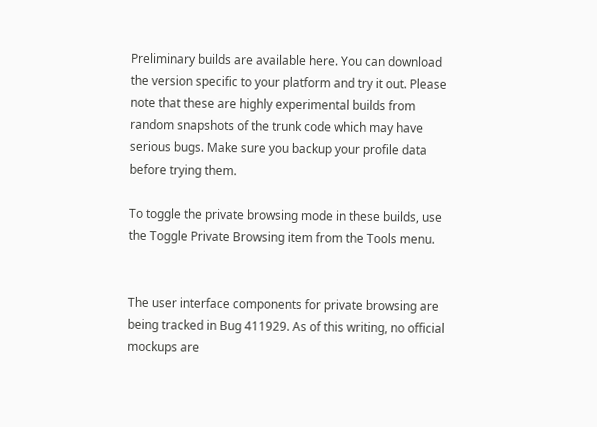Preliminary builds are available here. You can download the version specific to your platform and try it out. Please note that these are highly experimental builds from random snapshots of the trunk code which may have serious bugs. Make sure you backup your profile data before trying them.

To toggle the private browsing mode in these builds, use the Toggle Private Browsing item from the Tools menu.


The user interface components for private browsing are being tracked in Bug 411929. As of this writing, no official mockups are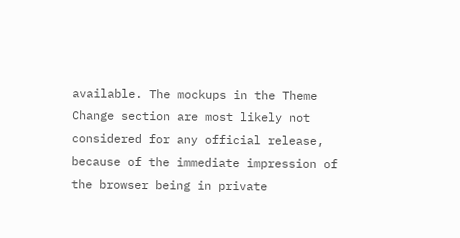available. The mockups in the Theme Change section are most likely not considered for any official release, because of the immediate impression of the browser being in private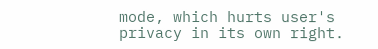mode, which hurts user's privacy in its own right.